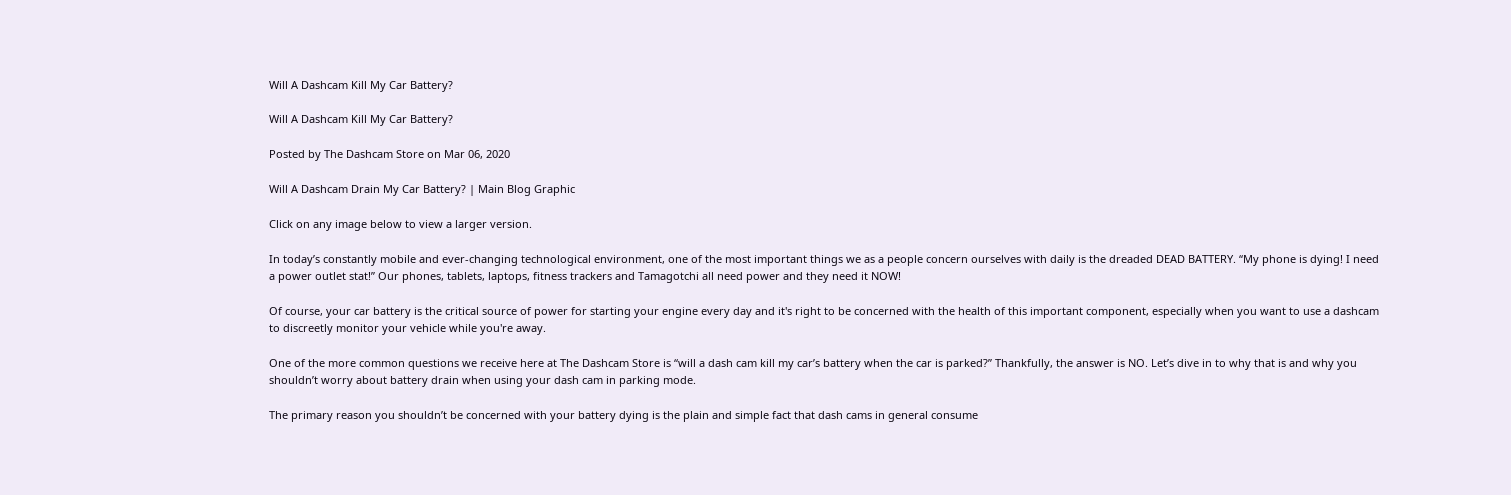Will A Dashcam Kill My Car Battery?

Will A Dashcam Kill My Car Battery?

Posted by The Dashcam Store on Mar 06, 2020

Will A Dashcam Drain My Car Battery? | Main Blog Graphic

Click on any image below to view a larger version.

In today’s constantly mobile and ever-changing technological environment, one of the most important things we as a people concern ourselves with daily is the dreaded DEAD BATTERY. “My phone is dying! I need a power outlet stat!” Our phones, tablets, laptops, fitness trackers and Tamagotchi all need power and they need it NOW!

Of course, your car battery is the critical source of power for starting your engine every day and it's right to be concerned with the health of this important component, especially when you want to use a dashcam to discreetly monitor your vehicle while you're away.

One of the more common questions we receive here at The Dashcam Store is “will a dash cam kill my car’s battery when the car is parked?” Thankfully, the answer is NO. Let’s dive in to why that is and why you shouldn’t worry about battery drain when using your dash cam in parking mode.

The primary reason you shouldn’t be concerned with your battery dying is the plain and simple fact that dash cams in general consume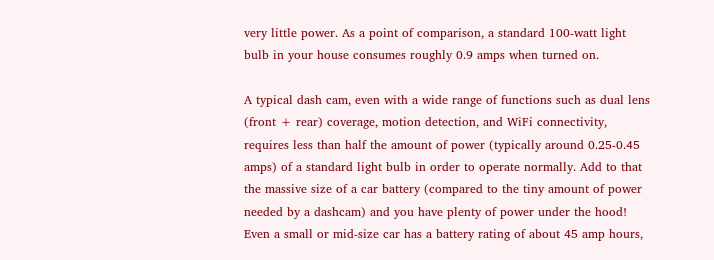very little power. As a point of comparison, a standard 100-watt light bulb in your house consumes roughly 0.9 amps when turned on.

A typical dash cam, even with a wide range of functions such as dual lens (front + rear) coverage, motion detection, and WiFi connectivity, requires less than half the amount of power (typically around 0.25-0.45 amps) of a standard light bulb in order to operate normally. Add to that the massive size of a car battery (compared to the tiny amount of power needed by a dashcam) and you have plenty of power under the hood! Even a small or mid-size car has a battery rating of about 45 amp hours,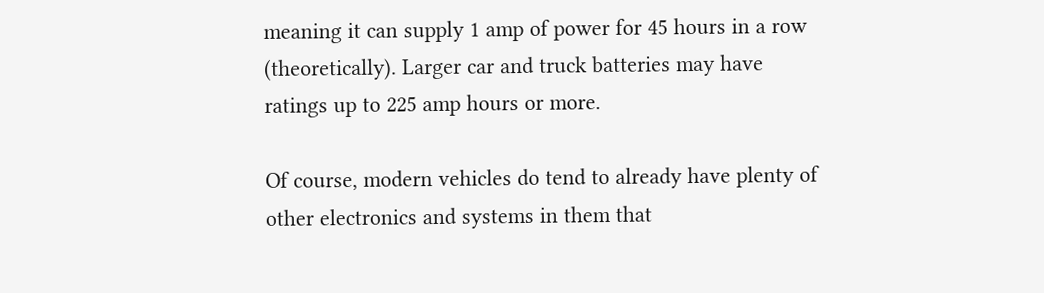meaning it can supply 1 amp of power for 45 hours in a row (theoretically). Larger car and truck batteries may have ratings up to 225 amp hours or more.

Of course, modern vehicles do tend to already have plenty of other electronics and systems in them that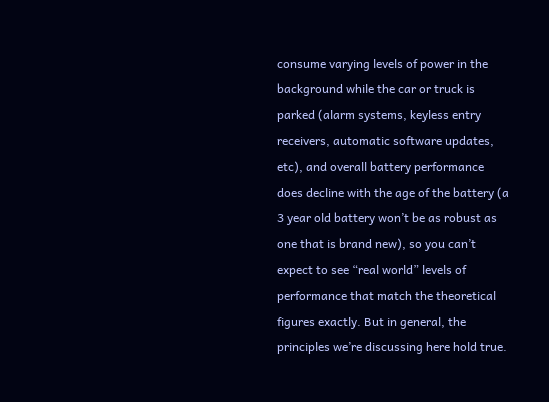consume varying levels of power in the background while the car or truck is parked (alarm systems, keyless entry receivers, automatic software updates, etc), and overall battery performance does decline with the age of the battery (a 3 year old battery won’t be as robust as one that is brand new), so you can’t expect to see “real world” levels of performance that match the theoretical figures exactly. But in general, the principles we’re discussing here hold true.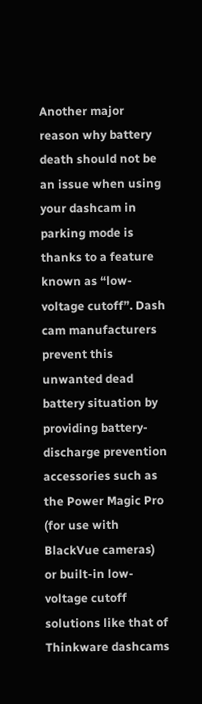Another major reason why battery death should not be an issue when using your dashcam in parking mode is thanks to a feature known as “low-voltage cutoff”. Dash cam manufacturers prevent this unwanted dead battery situation by providing battery-discharge prevention accessories such as the Power Magic Pro (for use with BlackVue cameras) or built-in low-voltage cutoff solutions like that of Thinkware dashcams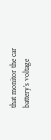that monitor the car battery’s voltage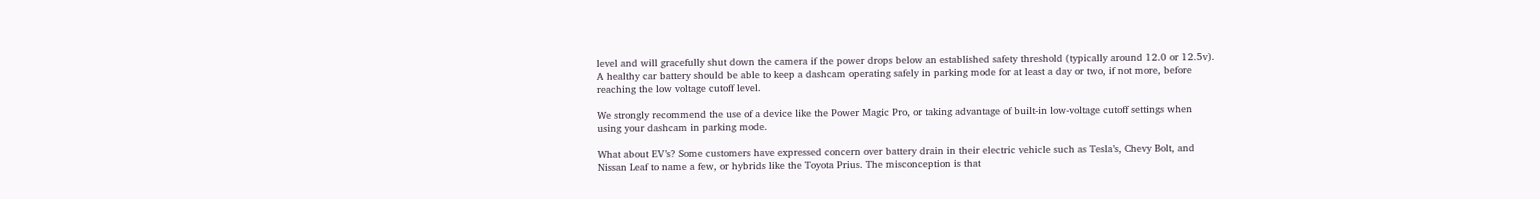level and will gracefully shut down the camera if the power drops below an established safety threshold (typically around 12.0 or 12.5v). A healthy car battery should be able to keep a dashcam operating safely in parking mode for at least a day or two, if not more, before reaching the low voltage cutoff level.

We strongly recommend the use of a device like the Power Magic Pro, or taking advantage of built-in low-voltage cutoff settings when using your dashcam in parking mode.

What about EV’s? Some customers have expressed concern over battery drain in their electric vehicle such as Tesla’s, Chevy Bolt, and Nissan Leaf to name a few, or hybrids like the Toyota Prius. The misconception is that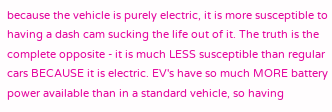because the vehicle is purely electric, it is more susceptible to having a dash cam sucking the life out of it. The truth is the complete opposite - it is much LESS susceptible than regular cars BECAUSE it is electric. EV's have so much MORE battery power available than in a standard vehicle, so having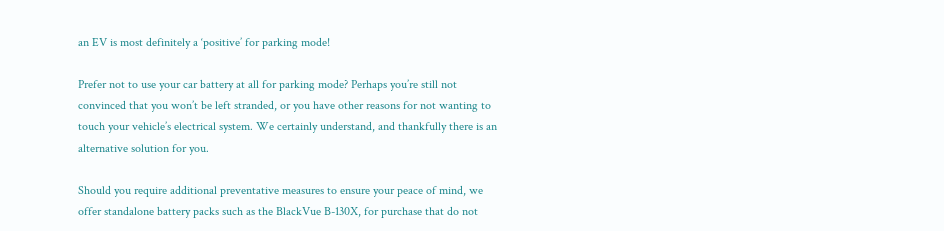an EV is most definitely a ‘positive’ for parking mode!

Prefer not to use your car battery at all for parking mode? Perhaps you’re still not convinced that you won’t be left stranded, or you have other reasons for not wanting to touch your vehicle’s electrical system. We certainly understand, and thankfully there is an alternative solution for you.

Should you require additional preventative measures to ensure your peace of mind, we offer standalone battery packs such as the BlackVue B-130X, for purchase that do not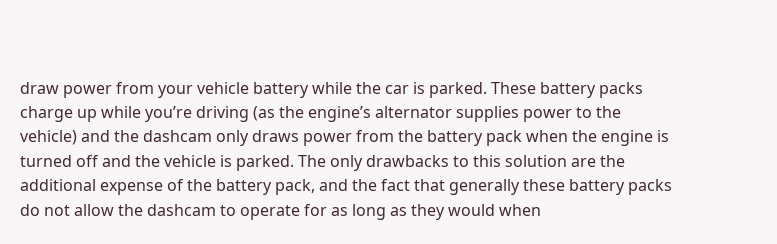draw power from your vehicle battery while the car is parked. These battery packs charge up while you’re driving (as the engine’s alternator supplies power to the vehicle) and the dashcam only draws power from the battery pack when the engine is turned off and the vehicle is parked. The only drawbacks to this solution are the additional expense of the battery pack, and the fact that generally these battery packs do not allow the dashcam to operate for as long as they would when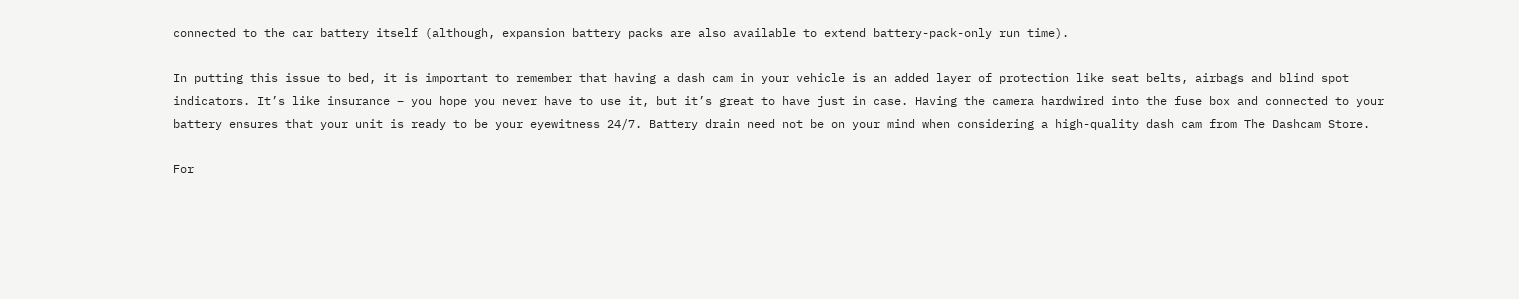connected to the car battery itself (although, expansion battery packs are also available to extend battery-pack-only run time).

In putting this issue to bed, it is important to remember that having a dash cam in your vehicle is an added layer of protection like seat belts, airbags and blind spot indicators. It’s like insurance – you hope you never have to use it, but it’s great to have just in case. Having the camera hardwired into the fuse box and connected to your battery ensures that your unit is ready to be your eyewitness 24/7. Battery drain need not be on your mind when considering a high-quality dash cam from The Dashcam Store.

For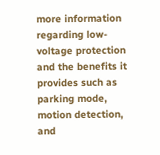more information regarding low-voltage protection and the benefits it provides such as parking mode, motion detection, and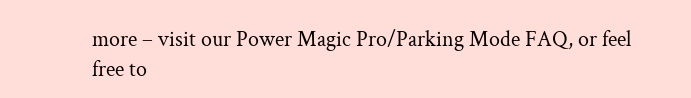more – visit our Power Magic Pro/Parking Mode FAQ, or feel free to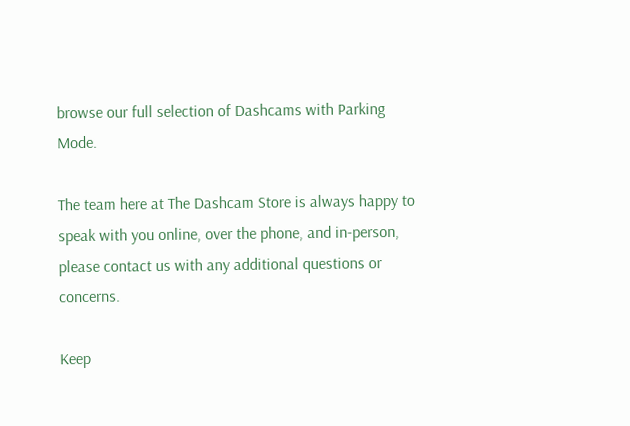browse our full selection of Dashcams with Parking Mode.

The team here at The Dashcam Store is always happy to speak with you online, over the phone, and in-person, please contact us with any additional questions or concerns.

Keep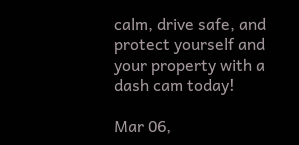calm, drive safe, and protect yourself and your property with a dash cam today!

Mar 06,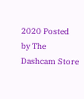2020 Posted by The Dashcam Store